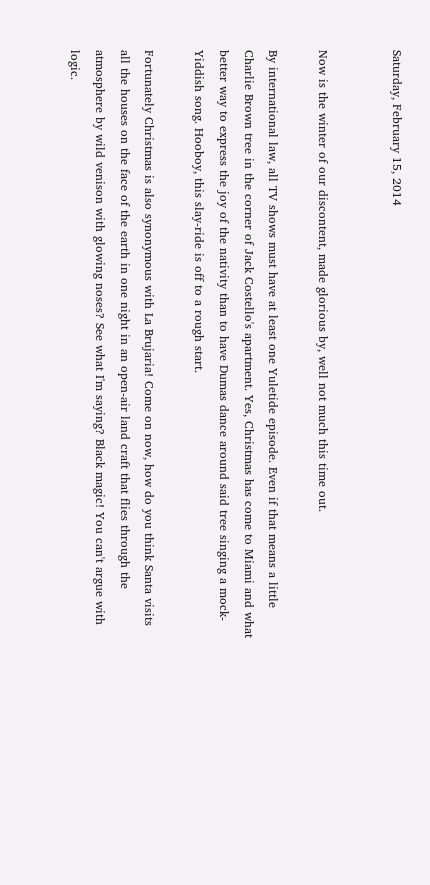Saturday, February 15, 2014


Now is the winter of our discontent, made glorious by, well not much this time out.

By international law, all TV shows must have at least one Yuletide episode. Even if that means a little Charlie Brown tree in the corner of Jack Costello's apartment. Yes, Christmas has come to Miami and what better way to express the joy of the nativity than to have Dumas dance around said tree singing a mock-Yiddish song. Hooboy, this slay-ride is off to a rough start.

Fortunately Christmas is also synonymous with La Brujaria! Come on now, how do you think Santa visits all the houses on the face of the earth in one night in an open-air land craft that flies through the atmosphere by wild venison with glowing noses? See what I'm saying? Black magic! You can't argue with logic.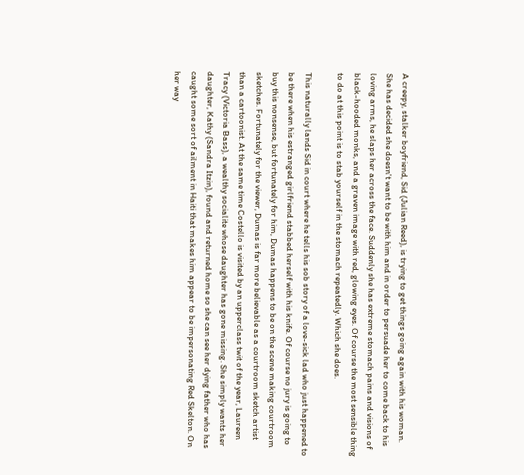A creepy, stalker boyfriend, Sid (Julian Reed), is trying to get things going again with his woman. She has decided she doesn't want to be with him and in order to persuade her to come back to his loving arms, he slaps her across the face. Suddenly she has extreme stomach pains and visions of black-hooded monks, and a graven image with red, glowing eyes. Of course the most sensible thing to do at this point is to stab yourself in the stomach repeatedly. Which she does.

This naturally lands Sid in court where he tells his sob story of a love-sick lad who just happened to be there when his estranged girlfriend stabbed herself with his knife. Of course no jury is going to buy this nonsense, but fortunately for him, Dumas happens to be on the scene making courtroom sketches. Fortunately for the viewer, Dumas is far more believable as a courtroom sketch artist than a cartoonist. At the same time Costello is visited by an upperclass twit of the year, Laureen Tracy (Victoria Bass), a wealthy socialite whose daughter has gone missing. She simply wants her daughter, Kathy (Sandra Itzin), found and returned home so she can see her dying father who has caught some sort of ailment in Haiti that makes him appear to be impersonating Red Skelton. On her way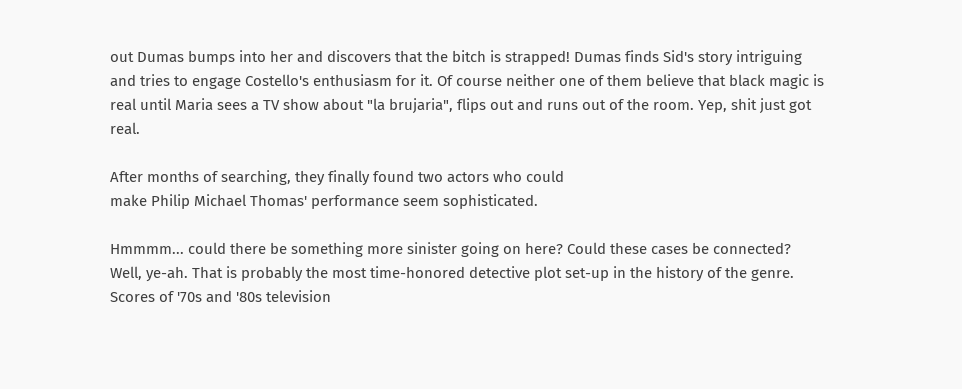out Dumas bumps into her and discovers that the bitch is strapped! Dumas finds Sid's story intriguing and tries to engage Costello's enthusiasm for it. Of course neither one of them believe that black magic is real until Maria sees a TV show about "la brujaria", flips out and runs out of the room. Yep, shit just got real.

After months of searching, they finally found two actors who could
make Philip Michael Thomas' performance seem sophisticated.

Hmmmm... could there be something more sinister going on here? Could these cases be connected? Well, ye-ah. That is probably the most time-honored detective plot set-up in the history of the genre. Scores of '70s and '80s television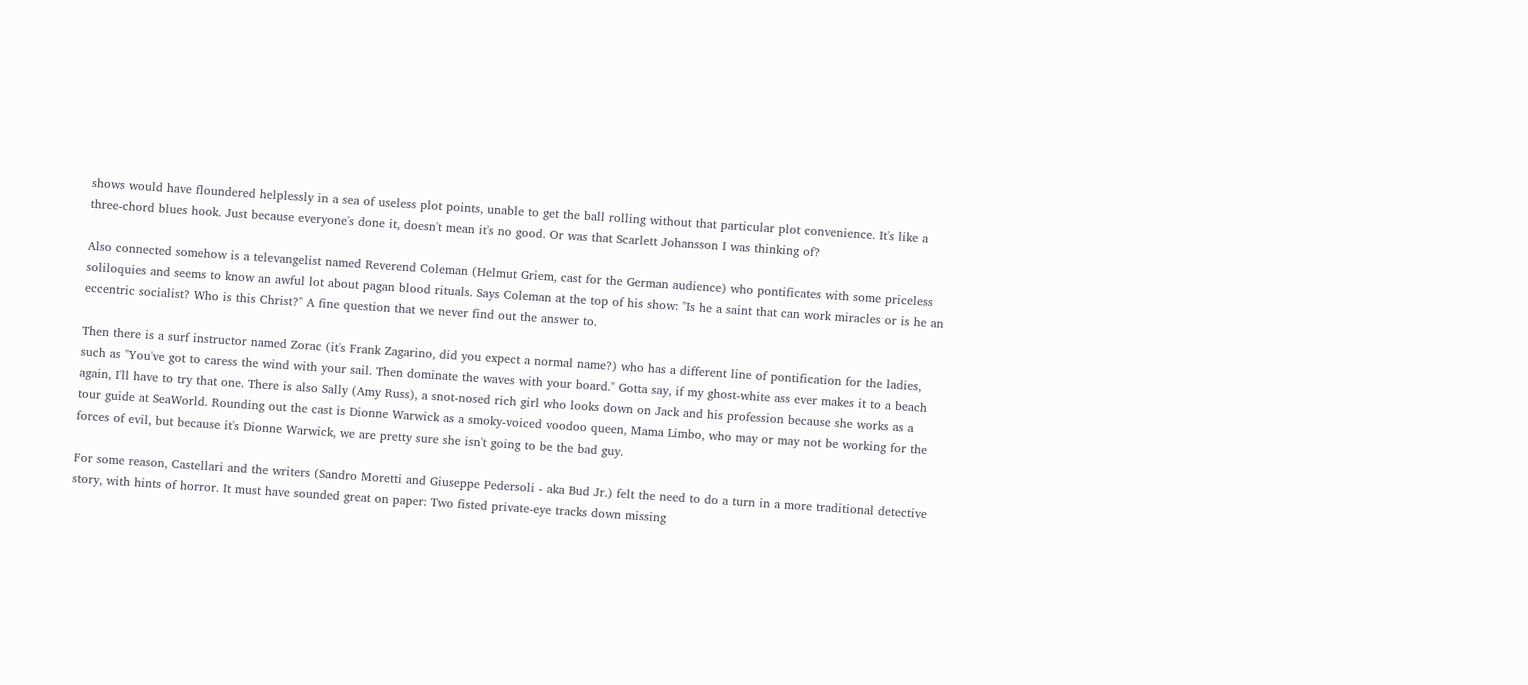shows would have floundered helplessly in a sea of useless plot points, unable to get the ball rolling without that particular plot convenience. It's like a three-chord blues hook. Just because everyone's done it, doesn't mean it's no good. Or was that Scarlett Johansson I was thinking of?

Also connected somehow is a televangelist named Reverend Coleman (Helmut Griem, cast for the German audience) who pontificates with some priceless soliloquies and seems to know an awful lot about pagan blood rituals. Says Coleman at the top of his show: "Is he a saint that can work miracles or is he an eccentric socialist? Who is this Christ?" A fine question that we never find out the answer to.

Then there is a surf instructor named Zorac (it's Frank Zagarino, did you expect a normal name?) who has a different line of pontification for the ladies, such as "You've got to caress the wind with your sail. Then dominate the waves with your board." Gotta say, if my ghost-white ass ever makes it to a beach again, I'll have to try that one. There is also Sally (Amy Russ), a snot-nosed rich girl who looks down on Jack and his profession because she works as a tour guide at SeaWorld. Rounding out the cast is Dionne Warwick as a smoky-voiced voodoo queen, Mama Limbo, who may or may not be working for the forces of evil, but because it's Dionne Warwick, we are pretty sure she isn't going to be the bad guy.

For some reason, Castellari and the writers (Sandro Moretti and Giuseppe Pedersoli - aka Bud Jr.) felt the need to do a turn in a more traditional detective story, with hints of horror. It must have sounded great on paper: Two fisted private-eye tracks down missing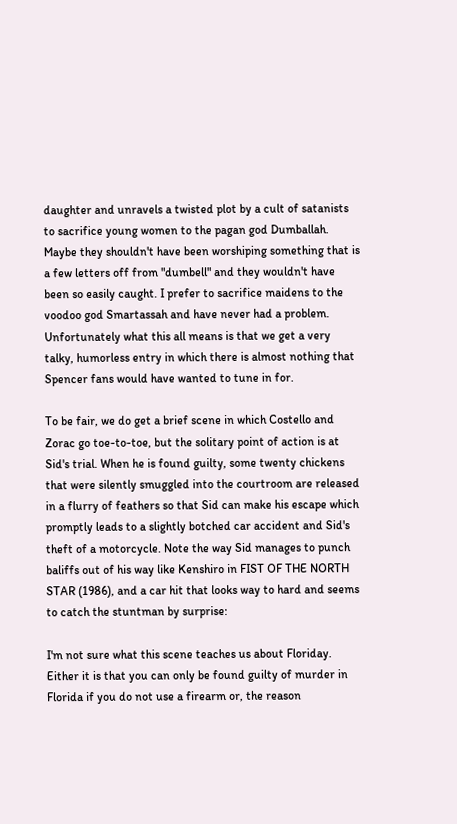daughter and unravels a twisted plot by a cult of satanists to sacrifice young women to the pagan god Dumballah. Maybe they shouldn't have been worshiping something that is a few letters off from "dumbell" and they wouldn't have been so easily caught. I prefer to sacrifice maidens to the voodoo god Smartassah and have never had a problem. Unfortunately what this all means is that we get a very talky, humorless entry in which there is almost nothing that Spencer fans would have wanted to tune in for.

To be fair, we do get a brief scene in which Costello and Zorac go toe-to-toe, but the solitary point of action is at Sid's trial. When he is found guilty, some twenty chickens that were silently smuggled into the courtroom are released in a flurry of feathers so that Sid can make his escape which promptly leads to a slightly botched car accident and Sid's theft of a motorcycle. Note the way Sid manages to punch baliffs out of his way like Kenshiro in FIST OF THE NORTH STAR (1986), and a car hit that looks way to hard and seems to catch the stuntman by surprise:

I'm not sure what this scene teaches us about Floriday. Either it is that you can only be found guilty of murder in Florida if you do not use a firearm or, the reason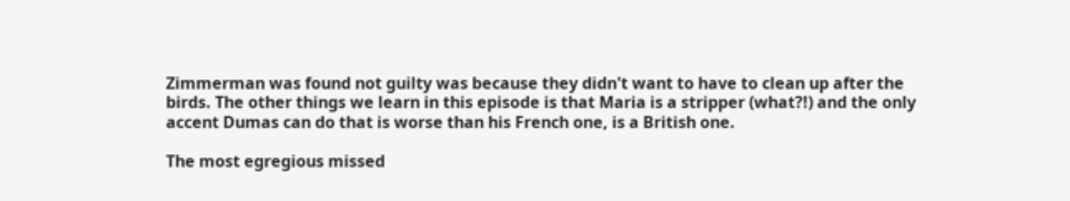Zimmerman was found not guilty was because they didn't want to have to clean up after the birds. The other things we learn in this episode is that Maria is a stripper (what?!) and the only accent Dumas can do that is worse than his French one, is a British one.

The most egregious missed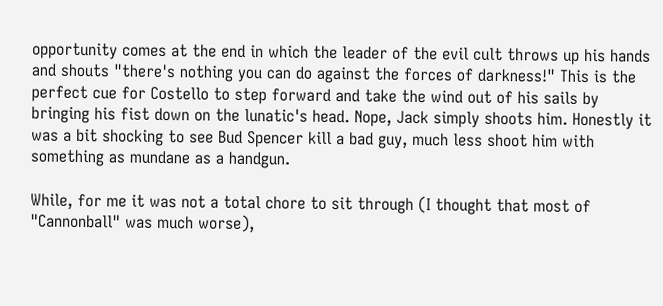opportunity comes at the end in which the leader of the evil cult throws up his hands and shouts "there's nothing you can do against the forces of darkness!" This is the perfect cue for Costello to step forward and take the wind out of his sails by bringing his fist down on the lunatic's head. Nope, Jack simply shoots him. Honestly it was a bit shocking to see Bud Spencer kill a bad guy, much less shoot him with something as mundane as a handgun.

While, for me it was not a total chore to sit through (I thought that most of "Cannonball" was much worse),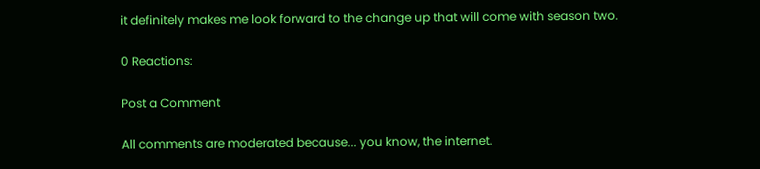it definitely makes me look forward to the change up that will come with season two.

0 Reactions:

Post a Comment

All comments are moderated because... you know, the internet.